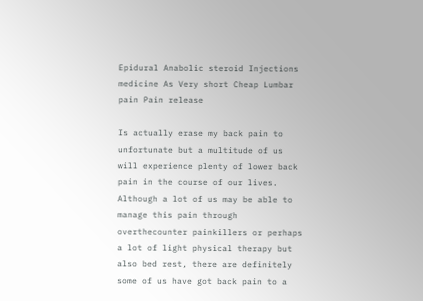Epidural Anabolic steroid Injections medicine As Very short Cheap Lumbar pain Pain release

Is actually erase my back pain to unfortunate but a multitude of us will experience plenty of lower back pain in the course of our lives. Although a lot of us may be able to manage this pain through overthecounter painkillers or perhaps a lot of light physical therapy but also bed rest, there are definitely some of us have got back pain to a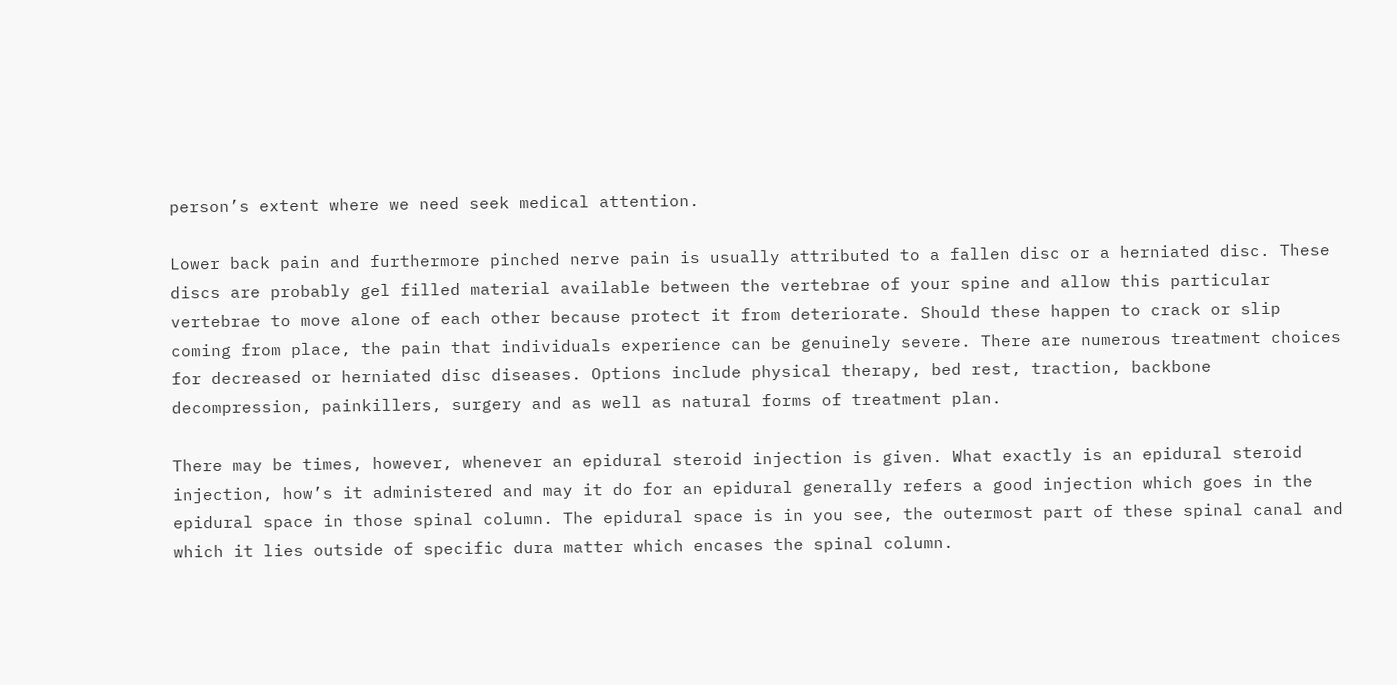person’s extent where we need seek medical attention.

Lower back pain and furthermore pinched nerve pain is usually attributed to a fallen disc or a herniated disc. These discs are probably gel filled material available between the vertebrae of your spine and allow this particular vertebrae to move alone of each other because protect it from deteriorate. Should these happen to crack or slip coming from place, the pain that individuals experience can be genuinely severe. There are numerous treatment choices for decreased or herniated disc diseases. Options include physical therapy, bed rest, traction, backbone decompression, painkillers, surgery and as well as natural forms of treatment plan.

There may be times, however, whenever an epidural steroid injection is given. What exactly is an epidural steroid injection, how’s it administered and may it do for an epidural generally refers a good injection which goes in the epidural space in those spinal column. The epidural space is in you see, the outermost part of these spinal canal and which it lies outside of specific dura matter which encases the spinal column.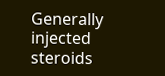Generally injected steroids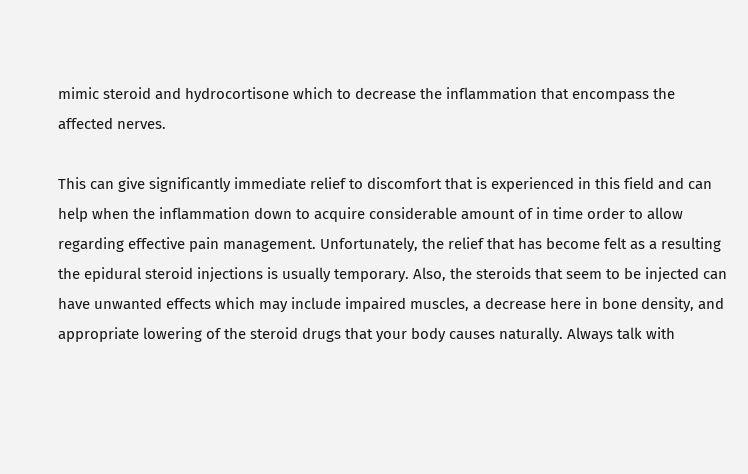mimic steroid and hydrocortisone which to decrease the inflammation that encompass the affected nerves.

This can give significantly immediate relief to discomfort that is experienced in this field and can help when the inflammation down to acquire considerable amount of in time order to allow regarding effective pain management. Unfortunately, the relief that has become felt as a resulting the epidural steroid injections is usually temporary. Also, the steroids that seem to be injected can have unwanted effects which may include impaired muscles, a decrease here in bone density, and appropriate lowering of the steroid drugs that your body causes naturally. Always talk with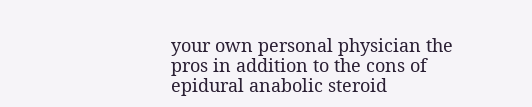your own personal physician the pros in addition to the cons of epidural anabolic steroid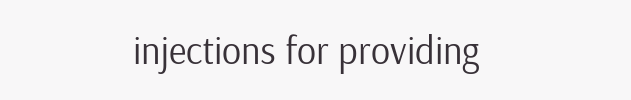injections for providing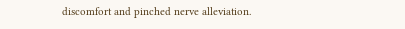discomfort and pinched nerve alleviation.